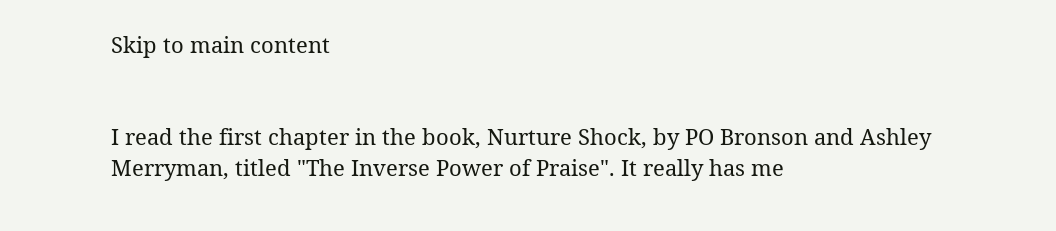Skip to main content


I read the first chapter in the book, Nurture Shock, by PO Bronson and Ashley Merryman, titled "The Inverse Power of Praise". It really has me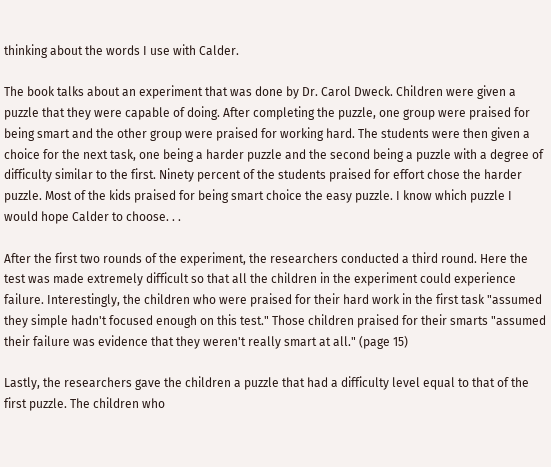thinking about the words I use with Calder.

The book talks about an experiment that was done by Dr. Carol Dweck. Children were given a puzzle that they were capable of doing. After completing the puzzle, one group were praised for being smart and the other group were praised for working hard. The students were then given a choice for the next task, one being a harder puzzle and the second being a puzzle with a degree of difficulty similar to the first. Ninety percent of the students praised for effort chose the harder puzzle. Most of the kids praised for being smart choice the easy puzzle. I know which puzzle I would hope Calder to choose. . .

After the first two rounds of the experiment, the researchers conducted a third round. Here the test was made extremely difficult so that all the children in the experiment could experience failure. Interestingly, the children who were praised for their hard work in the first task "assumed they simple hadn't focused enough on this test." Those children praised for their smarts "assumed their failure was evidence that they weren't really smart at all." (page 15)

Lastly, the researchers gave the children a puzzle that had a difficulty level equal to that of the first puzzle. The children who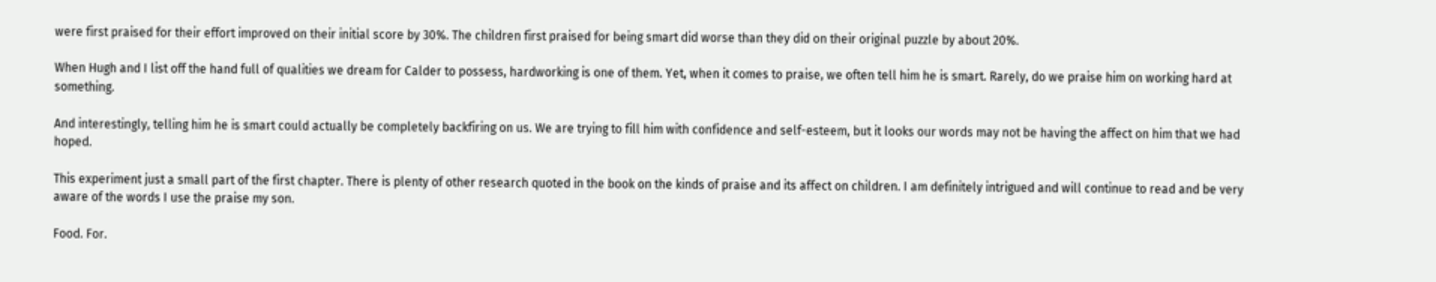were first praised for their effort improved on their initial score by 30%. The children first praised for being smart did worse than they did on their original puzzle by about 20%.

When Hugh and I list off the hand full of qualities we dream for Calder to possess, hardworking is one of them. Yet, when it comes to praise, we often tell him he is smart. Rarely, do we praise him on working hard at something.

And interestingly, telling him he is smart could actually be completely backfiring on us. We are trying to fill him with confidence and self-esteem, but it looks our words may not be having the affect on him that we had hoped.

This experiment just a small part of the first chapter. There is plenty of other research quoted in the book on the kinds of praise and its affect on children. I am definitely intrigued and will continue to read and be very aware of the words I use the praise my son.

Food. For.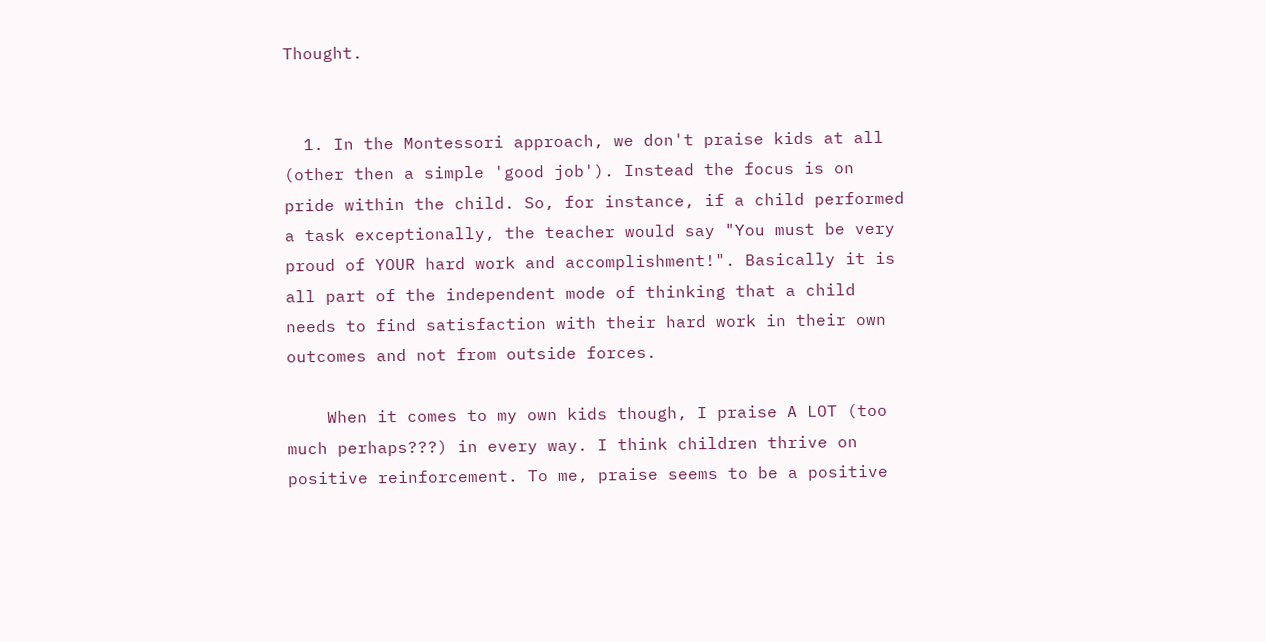Thought.


  1. In the Montessori approach, we don't praise kids at all (other then a simple 'good job'). Instead the focus is on pride within the child. So, for instance, if a child performed a task exceptionally, the teacher would say "You must be very proud of YOUR hard work and accomplishment!". Basically it is all part of the independent mode of thinking that a child needs to find satisfaction with their hard work in their own outcomes and not from outside forces.

    When it comes to my own kids though, I praise A LOT (too much perhaps???) in every way. I think children thrive on positive reinforcement. To me, praise seems to be a positive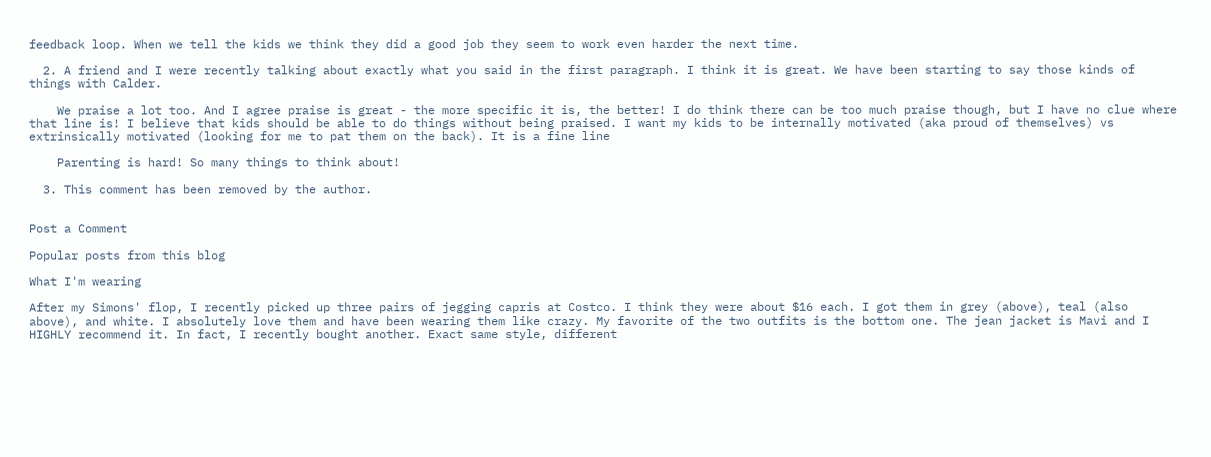feedback loop. When we tell the kids we think they did a good job they seem to work even harder the next time.

  2. A friend and I were recently talking about exactly what you said in the first paragraph. I think it is great. We have been starting to say those kinds of things with Calder.

    We praise a lot too. And I agree praise is great - the more specific it is, the better! I do think there can be too much praise though, but I have no clue where that line is! I believe that kids should be able to do things without being praised. I want my kids to be internally motivated (aka proud of themselves) vs extrinsically motivated (looking for me to pat them on the back). It is a fine line

    Parenting is hard! So many things to think about!

  3. This comment has been removed by the author.


Post a Comment

Popular posts from this blog

What I'm wearing

After my Simons' flop, I recently picked up three pairs of jegging capris at Costco. I think they were about $16 each. I got them in grey (above), teal (also above), and white. I absolutely love them and have been wearing them like crazy. My favorite of the two outfits is the bottom one. The jean jacket is Mavi and I HIGHLY recommend it. In fact, I recently bought another. Exact same style, different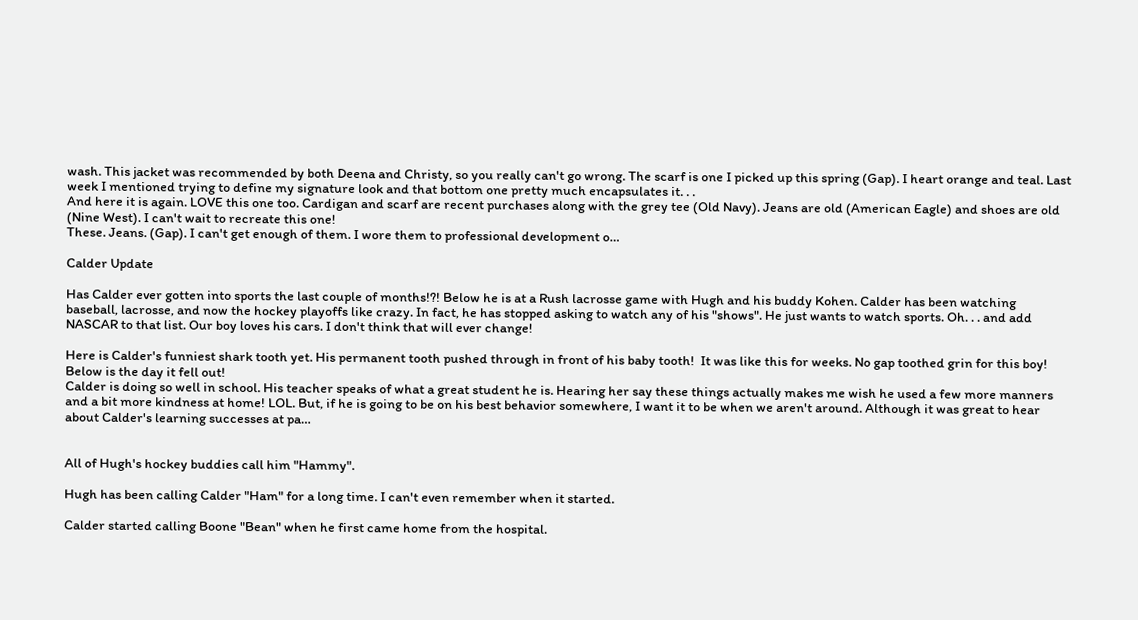wash. This jacket was recommended by both Deena and Christy, so you really can't go wrong. The scarf is one I picked up this spring (Gap). I heart orange and teal. Last week I mentioned trying to define my signature look and that bottom one pretty much encapsulates it. . .
And here it is again. LOVE this one too. Cardigan and scarf are recent purchases along with the grey tee (Old Navy). Jeans are old (American Eagle) and shoes are old (Nine West). I can't wait to recreate this one!
These. Jeans. (Gap). I can't get enough of them. I wore them to professional development o…

Calder Update

Has Calder ever gotten into sports the last couple of months!?! Below he is at a Rush lacrosse game with Hugh and his buddy Kohen. Calder has been watching baseball, lacrosse, and now the hockey playoffs like crazy. In fact, he has stopped asking to watch any of his "shows". He just wants to watch sports. Oh. . . and add NASCAR to that list. Our boy loves his cars. I don't think that will ever change!

Here is Calder's funniest shark tooth yet. His permanent tooth pushed through in front of his baby tooth!  It was like this for weeks. No gap toothed grin for this boy! Below is the day it fell out!
Calder is doing so well in school. His teacher speaks of what a great student he is. Hearing her say these things actually makes me wish he used a few more manners and a bit more kindness at home! LOL. But, if he is going to be on his best behavior somewhere, I want it to be when we aren't around. Although it was great to hear about Calder's learning successes at pa…


All of Hugh's hockey buddies call him "Hammy".

Hugh has been calling Calder "Ham" for a long time. I can't even remember when it started.

Calder started calling Boone "Bean" when he first came home from the hospital.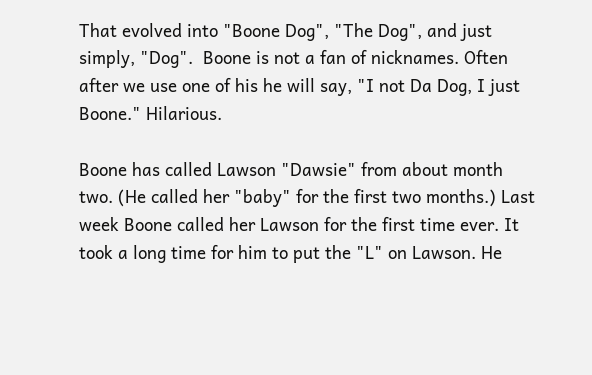That evolved into "Boone Dog", "The Dog", and just simply, "Dog".  Boone is not a fan of nicknames. Often after we use one of his he will say, "I not Da Dog, I just Boone." Hilarious.

Boone has called Lawson "Dawsie" from about month two. (He called her "baby" for the first two months.) Last week Boone called her Lawson for the first time ever. It took a long time for him to put the "L" on Lawson. He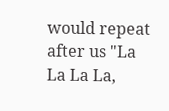would repeat after us "La La La La,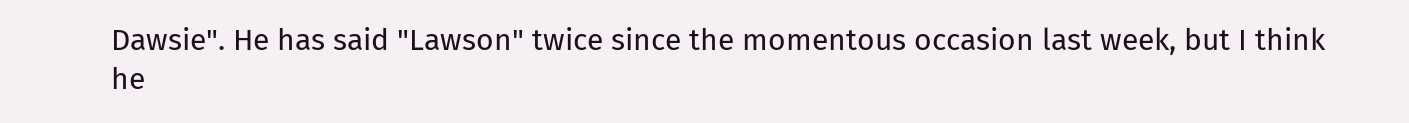Dawsie". He has said "Lawson" twice since the momentous occasion last week, but I think he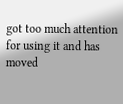got too much attention for using it and has moved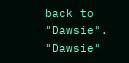back to "Dawsie". "Dawsie"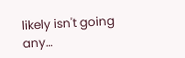likely isn't going any…